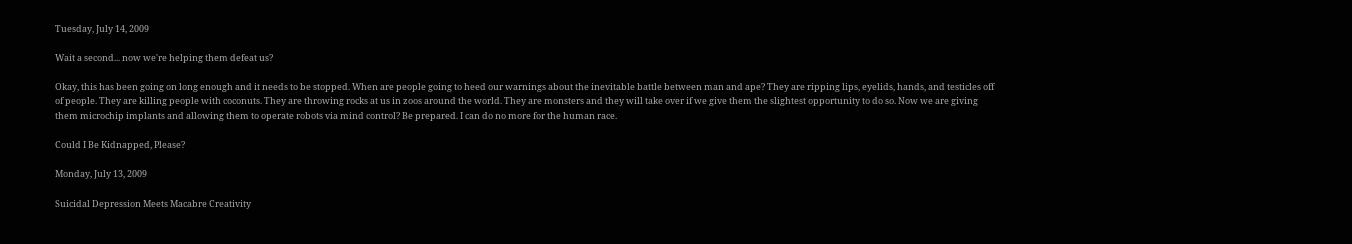Tuesday, July 14, 2009

Wait a second... now we're helping them defeat us?

Okay, this has been going on long enough and it needs to be stopped. When are people going to heed our warnings about the inevitable battle between man and ape? They are ripping lips, eyelids, hands, and testicles off of people. They are killing people with coconuts. They are throwing rocks at us in zoos around the world. They are monsters and they will take over if we give them the slightest opportunity to do so. Now we are giving them microchip implants and allowing them to operate robots via mind control? Be prepared. I can do no more for the human race.

Could I Be Kidnapped, Please?

Monday, July 13, 2009

Suicidal Depression Meets Macabre Creativity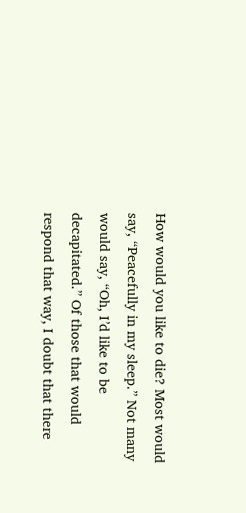How would you like to die? Most would say, “Peacefully in my sleep.” Not many would say, “Oh, I’d like to be decapitated.” Of those that would respond that way, I doubt that there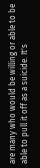are many who would be willing or able to be able to pull it off as a suicide. It's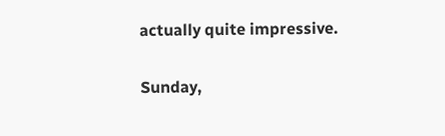actually quite impressive.

Sunday,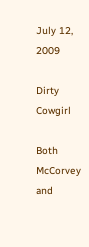July 12, 2009

Dirty Cowgirl

Both McCorvey and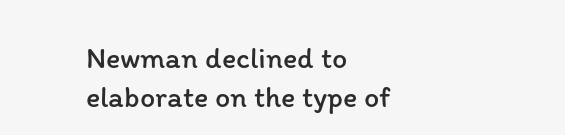Newman declined to elaborate on the type of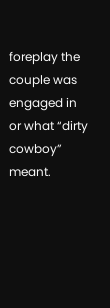foreplay the couple was engaged in or what “dirty cowboy” meant.